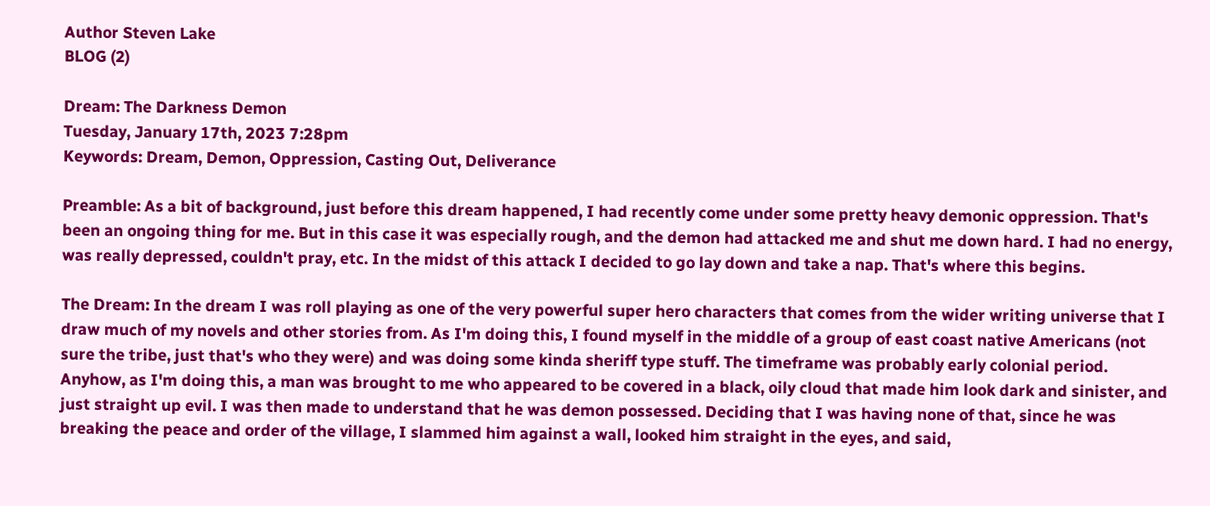Author Steven Lake
BLOG (2)

Dream: The Darkness Demon
Tuesday, January 17th, 2023 7:28pm
Keywords: Dream, Demon, Oppression, Casting Out, Deliverance

Preamble: As a bit of background, just before this dream happened, I had recently come under some pretty heavy demonic oppression. That's been an ongoing thing for me. But in this case it was especially rough, and the demon had attacked me and shut me down hard. I had no energy, was really depressed, couldn't pray, etc. In the midst of this attack I decided to go lay down and take a nap. That's where this begins.

The Dream: In the dream I was roll playing as one of the very powerful super hero characters that comes from the wider writing universe that I draw much of my novels and other stories from. As I'm doing this, I found myself in the middle of a group of east coast native Americans (not sure the tribe, just that's who they were) and was doing some kinda sheriff type stuff. The timeframe was probably early colonial period. Anyhow, as I'm doing this, a man was brought to me who appeared to be covered in a black, oily cloud that made him look dark and sinister, and just straight up evil. I was then made to understand that he was demon possessed. Deciding that I was having none of that, since he was breaking the peace and order of the village, I slammed him against a wall, looked him straight in the eyes, and said,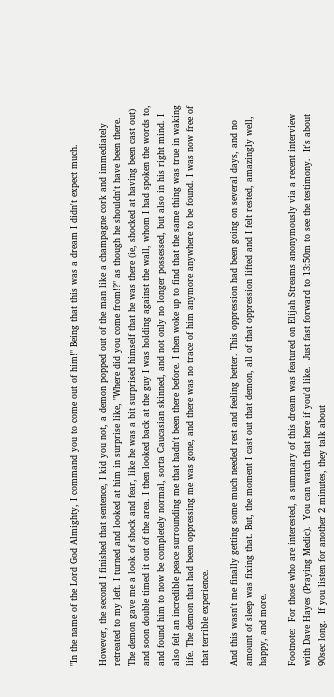"In the name of the Lord God Almighty, I command you to come out of him!" Being that this was a dream I didn't expect much.

However, the second I finished that sentence, I kid you not, a demon popped out of the man like a champagne cork and immediately retreated to my left. I turned and looked at him in surprise like, "Where did you come from!?" as though he shouldn't have been there. The demon gave me a look of shock and fear, like he was a bit surprised himself that he was there (ie, shocked at having been cast out) and soon double timed it out of the area. I then looked back at the guy I was holding against the wall, whom I had spoken the words to, and found him to now be completely normal, sorta Caucasian skinned, and not only no longer possessed, but also in his right mind. I also felt an incredible peace surrounding me that hadn't been there before. I then woke up to find that the same thing was true in waking life. The demon that had been oppressing me was gone, and there was no trace of him anymore anywhere to be found. I was now free of that terrible experience.

And this wasn't me finally getting some much needed rest and feeling better. This oppression had been going on several days, and no amount of sleep was fixing that. But, the moment I cast out that demon, all of that oppression lifted and I felt rested, amazingly well, happy, and more.

Footnote:  For those who are interested, a summary of this dream was featured on Elijah Streams anonymously via a recent interview with Dave Hayes (Praying Medic).  You can watch that here if you'd like.  Just fast forward to 13:50m to see the testimony.  It's about 90sec long.  If you listen for another 2 minutes, they talk about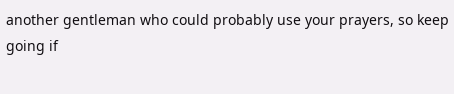another gentleman who could probably use your prayers, so keep going if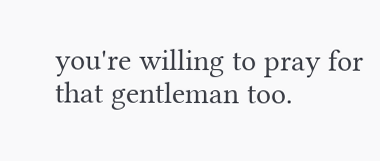you're willing to pray for that gentleman too.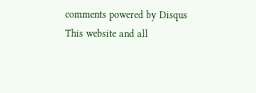comments powered by Disqus
This website and all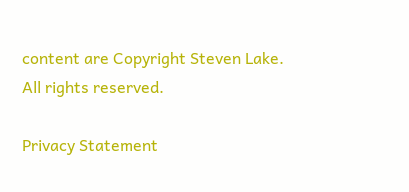content are Copyright Steven Lake. All rights reserved.

Privacy Statement